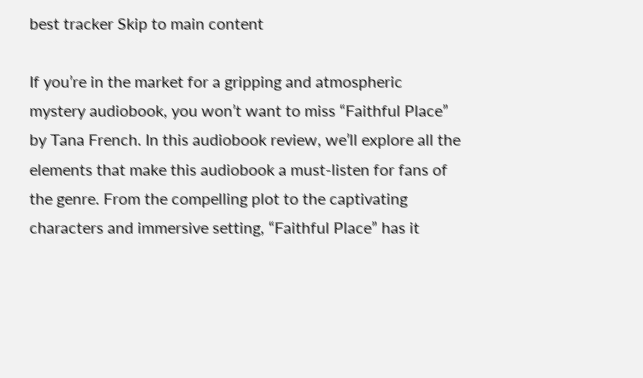best tracker Skip to main content

If you’re in the market for a gripping and atmospheric mystery audiobook, you won’t want to miss “Faithful Place” by Tana French. In this audiobook review, we’ll explore all the elements that make this audiobook a must-listen for fans of the genre. From the compelling plot to the captivating characters and immersive setting, “Faithful Place” has it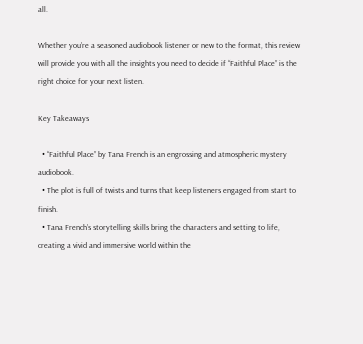all.

Whether you’re a seasoned audiobook listener or new to the format, this review will provide you with all the insights you need to decide if “Faithful Place” is the right choice for your next listen.

Key Takeaways

  • “Faithful Place” by Tana French is an engrossing and atmospheric mystery audiobook.
  • The plot is full of twists and turns that keep listeners engaged from start to finish.
  • Tana French’s storytelling skills bring the characters and setting to life, creating a vivid and immersive world within the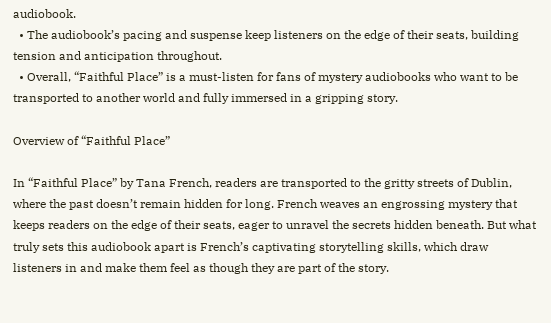audiobook.
  • The audiobook’s pacing and suspense keep listeners on the edge of their seats, building tension and anticipation throughout.
  • Overall, “Faithful Place” is a must-listen for fans of mystery audiobooks who want to be transported to another world and fully immersed in a gripping story.

Overview of “Faithful Place”

In “Faithful Place” by Tana French, readers are transported to the gritty streets of Dublin, where the past doesn’t remain hidden for long. French weaves an engrossing mystery that keeps readers on the edge of their seats, eager to unravel the secrets hidden beneath. But what truly sets this audiobook apart is French’s captivating storytelling skills, which draw listeners in and make them feel as though they are part of the story.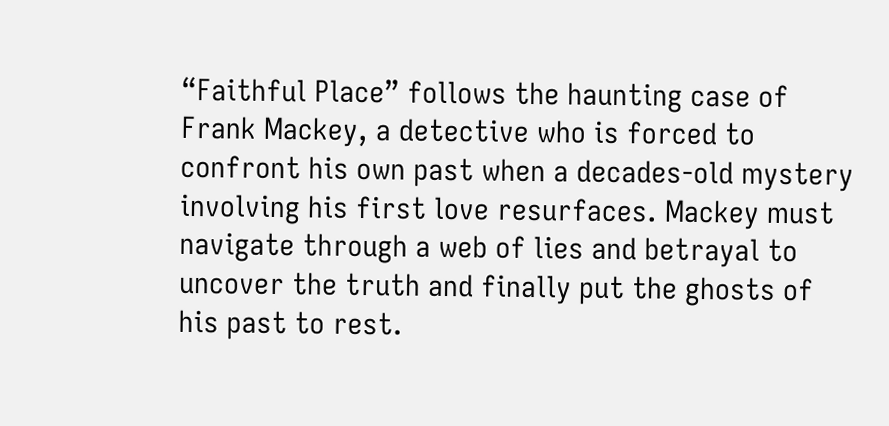“Faithful Place” follows the haunting case of Frank Mackey, a detective who is forced to confront his own past when a decades-old mystery involving his first love resurfaces. Mackey must navigate through a web of lies and betrayal to uncover the truth and finally put the ghosts of his past to rest.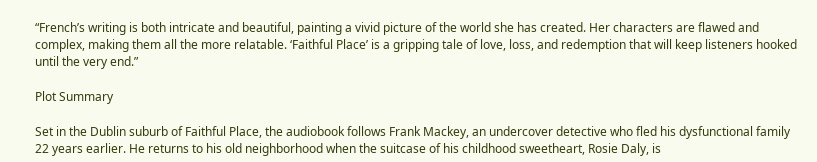“French’s writing is both intricate and beautiful, painting a vivid picture of the world she has created. Her characters are flawed and complex, making them all the more relatable. ‘Faithful Place’ is a gripping tale of love, loss, and redemption that will keep listeners hooked until the very end.”

Plot Summary

Set in the Dublin suburb of Faithful Place, the audiobook follows Frank Mackey, an undercover detective who fled his dysfunctional family 22 years earlier. He returns to his old neighborhood when the suitcase of his childhood sweetheart, Rosie Daly, is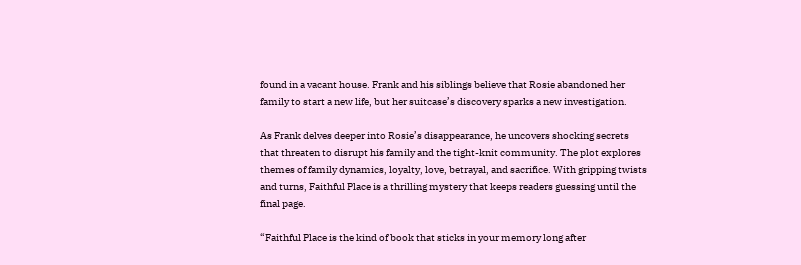found in a vacant house. Frank and his siblings believe that Rosie abandoned her family to start a new life, but her suitcase’s discovery sparks a new investigation.

As Frank delves deeper into Rosie’s disappearance, he uncovers shocking secrets that threaten to disrupt his family and the tight-knit community. The plot explores themes of family dynamics, loyalty, love, betrayal, and sacrifice. With gripping twists and turns, Faithful Place is a thrilling mystery that keeps readers guessing until the final page.

“Faithful Place is the kind of book that sticks in your memory long after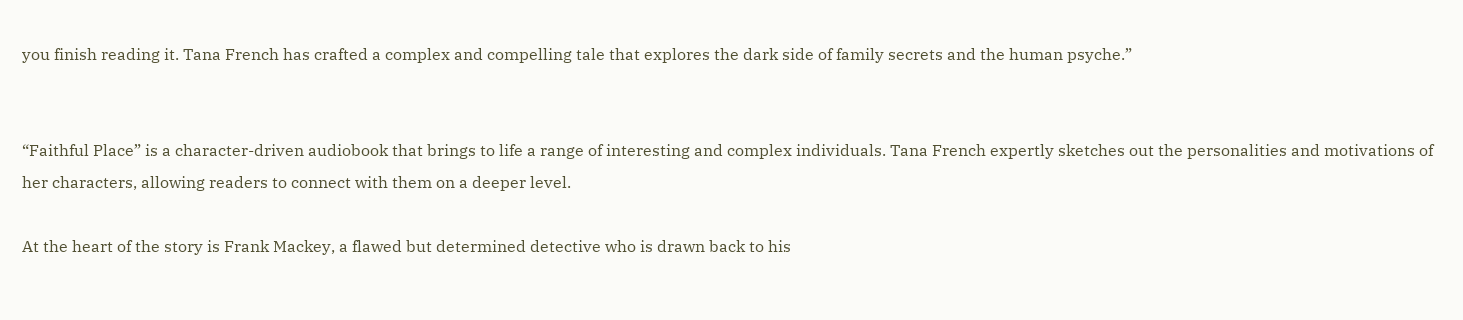you finish reading it. Tana French has crafted a complex and compelling tale that explores the dark side of family secrets and the human psyche.”


“Faithful Place” is a character-driven audiobook that brings to life a range of interesting and complex individuals. Tana French expertly sketches out the personalities and motivations of her characters, allowing readers to connect with them on a deeper level.

At the heart of the story is Frank Mackey, a flawed but determined detective who is drawn back to his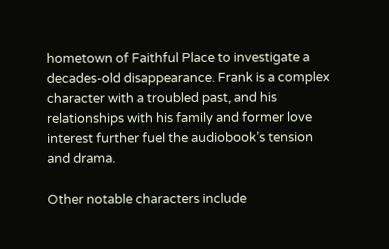hometown of Faithful Place to investigate a decades-old disappearance. Frank is a complex character with a troubled past, and his relationships with his family and former love interest further fuel the audiobook’s tension and drama.

Other notable characters include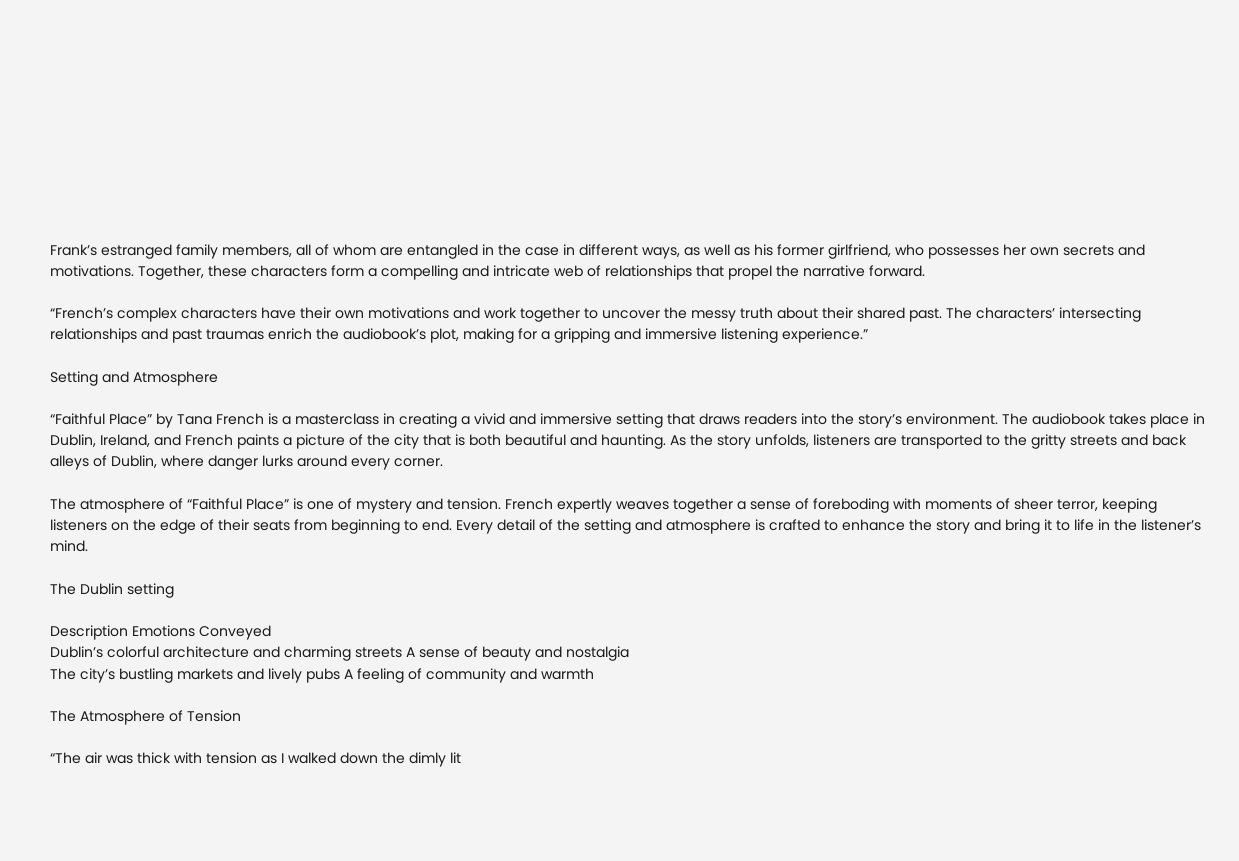Frank’s estranged family members, all of whom are entangled in the case in different ways, as well as his former girlfriend, who possesses her own secrets and motivations. Together, these characters form a compelling and intricate web of relationships that propel the narrative forward.

“French’s complex characters have their own motivations and work together to uncover the messy truth about their shared past. The characters’ intersecting relationships and past traumas enrich the audiobook’s plot, making for a gripping and immersive listening experience.”

Setting and Atmosphere

“Faithful Place” by Tana French is a masterclass in creating a vivid and immersive setting that draws readers into the story’s environment. The audiobook takes place in Dublin, Ireland, and French paints a picture of the city that is both beautiful and haunting. As the story unfolds, listeners are transported to the gritty streets and back alleys of Dublin, where danger lurks around every corner.

The atmosphere of “Faithful Place” is one of mystery and tension. French expertly weaves together a sense of foreboding with moments of sheer terror, keeping listeners on the edge of their seats from beginning to end. Every detail of the setting and atmosphere is crafted to enhance the story and bring it to life in the listener’s mind.

The Dublin setting

Description Emotions Conveyed
Dublin’s colorful architecture and charming streets A sense of beauty and nostalgia
The city’s bustling markets and lively pubs A feeling of community and warmth

The Atmosphere of Tension

“The air was thick with tension as I walked down the dimly lit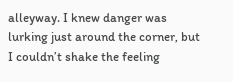alleyway. I knew danger was lurking just around the corner, but I couldn’t shake the feeling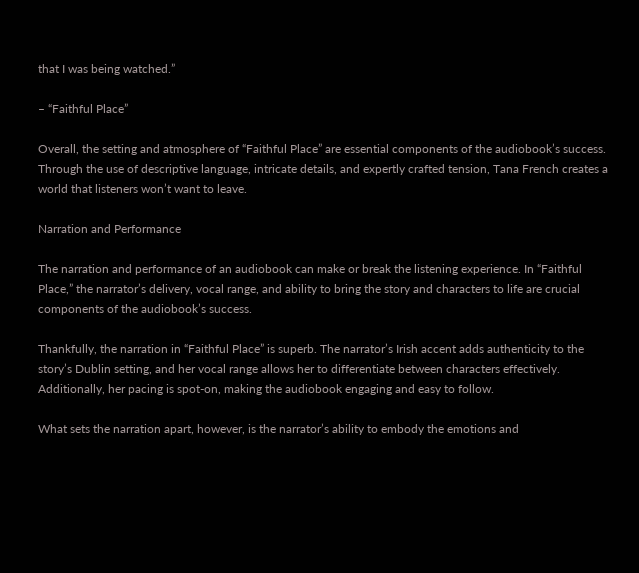that I was being watched.”

– “Faithful Place”

Overall, the setting and atmosphere of “Faithful Place” are essential components of the audiobook’s success. Through the use of descriptive language, intricate details, and expertly crafted tension, Tana French creates a world that listeners won’t want to leave.

Narration and Performance

The narration and performance of an audiobook can make or break the listening experience. In “Faithful Place,” the narrator’s delivery, vocal range, and ability to bring the story and characters to life are crucial components of the audiobook’s success.

Thankfully, the narration in “Faithful Place” is superb. The narrator’s Irish accent adds authenticity to the story’s Dublin setting, and her vocal range allows her to differentiate between characters effectively. Additionally, her pacing is spot-on, making the audiobook engaging and easy to follow.

What sets the narration apart, however, is the narrator’s ability to embody the emotions and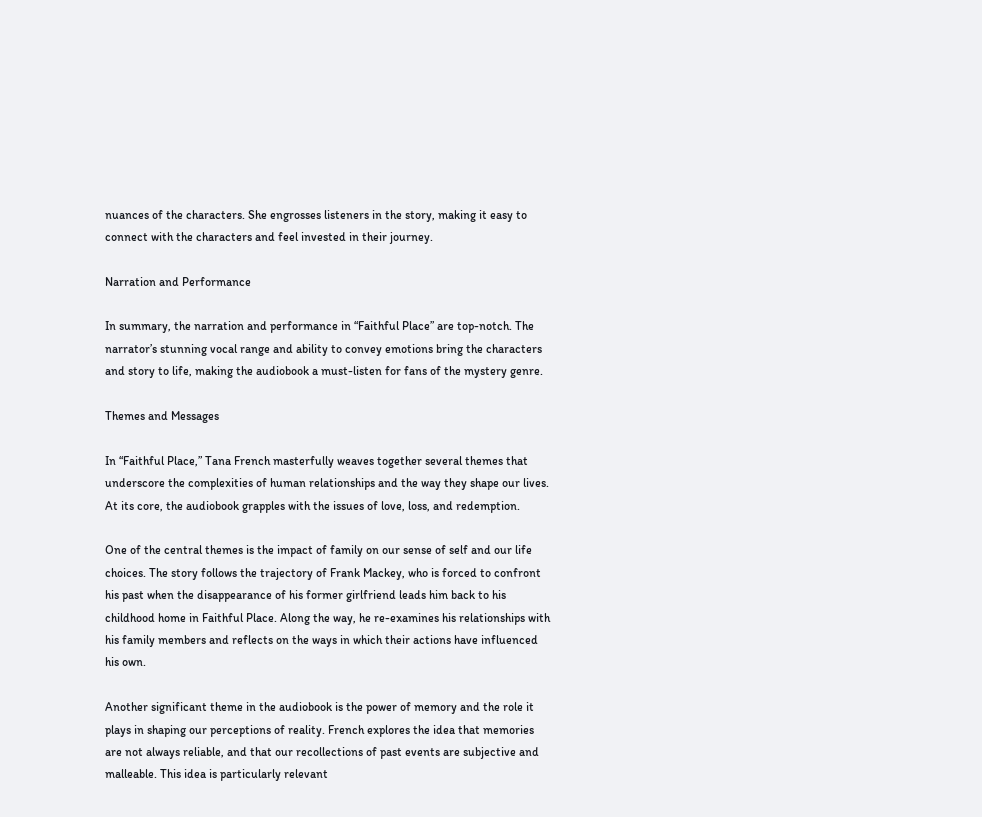nuances of the characters. She engrosses listeners in the story, making it easy to connect with the characters and feel invested in their journey.

Narration and Performance

In summary, the narration and performance in “Faithful Place” are top-notch. The narrator’s stunning vocal range and ability to convey emotions bring the characters and story to life, making the audiobook a must-listen for fans of the mystery genre.

Themes and Messages

In “Faithful Place,” Tana French masterfully weaves together several themes that underscore the complexities of human relationships and the way they shape our lives. At its core, the audiobook grapples with the issues of love, loss, and redemption.

One of the central themes is the impact of family on our sense of self and our life choices. The story follows the trajectory of Frank Mackey, who is forced to confront his past when the disappearance of his former girlfriend leads him back to his childhood home in Faithful Place. Along the way, he re-examines his relationships with his family members and reflects on the ways in which their actions have influenced his own.

Another significant theme in the audiobook is the power of memory and the role it plays in shaping our perceptions of reality. French explores the idea that memories are not always reliable, and that our recollections of past events are subjective and malleable. This idea is particularly relevant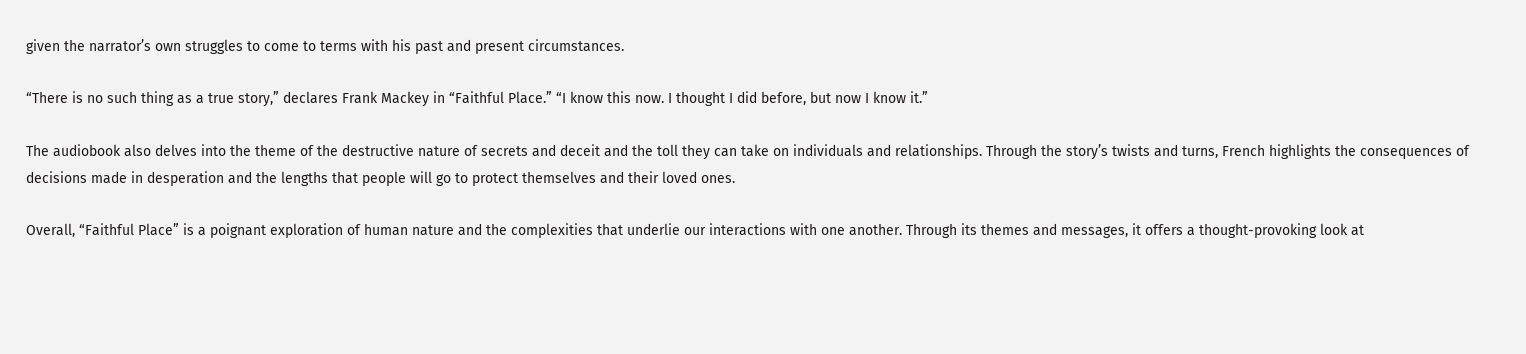given the narrator’s own struggles to come to terms with his past and present circumstances.

“There is no such thing as a true story,” declares Frank Mackey in “Faithful Place.” “I know this now. I thought I did before, but now I know it.”

The audiobook also delves into the theme of the destructive nature of secrets and deceit and the toll they can take on individuals and relationships. Through the story’s twists and turns, French highlights the consequences of decisions made in desperation and the lengths that people will go to protect themselves and their loved ones.

Overall, “Faithful Place” is a poignant exploration of human nature and the complexities that underlie our interactions with one another. Through its themes and messages, it offers a thought-provoking look at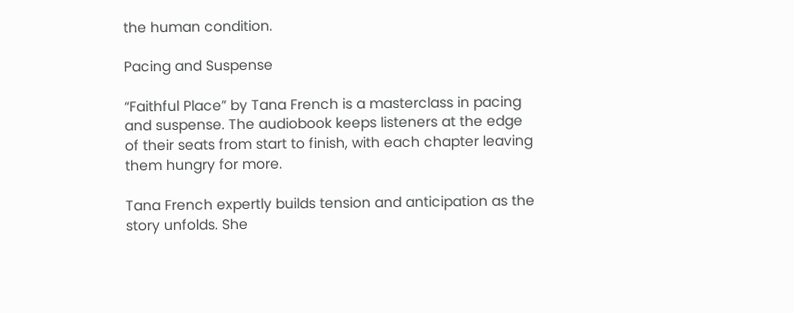the human condition.

Pacing and Suspense

“Faithful Place” by Tana French is a masterclass in pacing and suspense. The audiobook keeps listeners at the edge of their seats from start to finish, with each chapter leaving them hungry for more.

Tana French expertly builds tension and anticipation as the story unfolds. She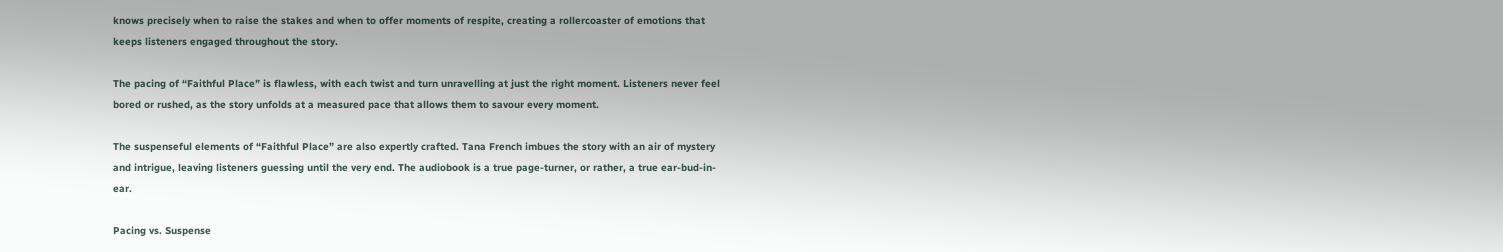knows precisely when to raise the stakes and when to offer moments of respite, creating a rollercoaster of emotions that keeps listeners engaged throughout the story.

The pacing of “Faithful Place” is flawless, with each twist and turn unravelling at just the right moment. Listeners never feel bored or rushed, as the story unfolds at a measured pace that allows them to savour every moment.

The suspenseful elements of “Faithful Place” are also expertly crafted. Tana French imbues the story with an air of mystery and intrigue, leaving listeners guessing until the very end. The audiobook is a true page-turner, or rather, a true ear-bud-in-ear.

Pacing vs. Suspense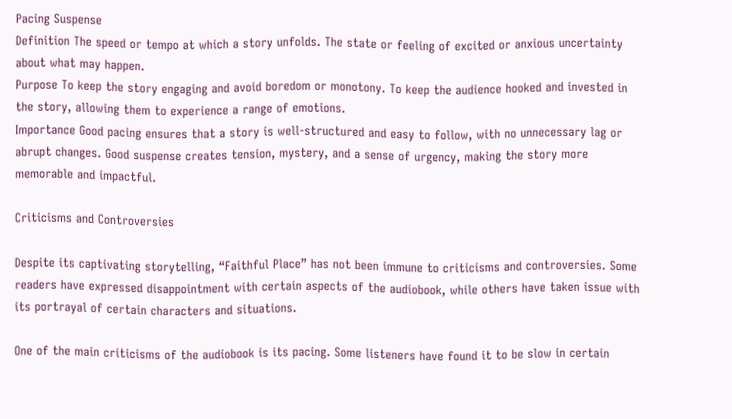Pacing Suspense
Definition The speed or tempo at which a story unfolds. The state or feeling of excited or anxious uncertainty about what may happen.
Purpose To keep the story engaging and avoid boredom or monotony. To keep the audience hooked and invested in the story, allowing them to experience a range of emotions.
Importance Good pacing ensures that a story is well-structured and easy to follow, with no unnecessary lag or abrupt changes. Good suspense creates tension, mystery, and a sense of urgency, making the story more memorable and impactful.

Criticisms and Controversies

Despite its captivating storytelling, “Faithful Place” has not been immune to criticisms and controversies. Some readers have expressed disappointment with certain aspects of the audiobook, while others have taken issue with its portrayal of certain characters and situations.

One of the main criticisms of the audiobook is its pacing. Some listeners have found it to be slow in certain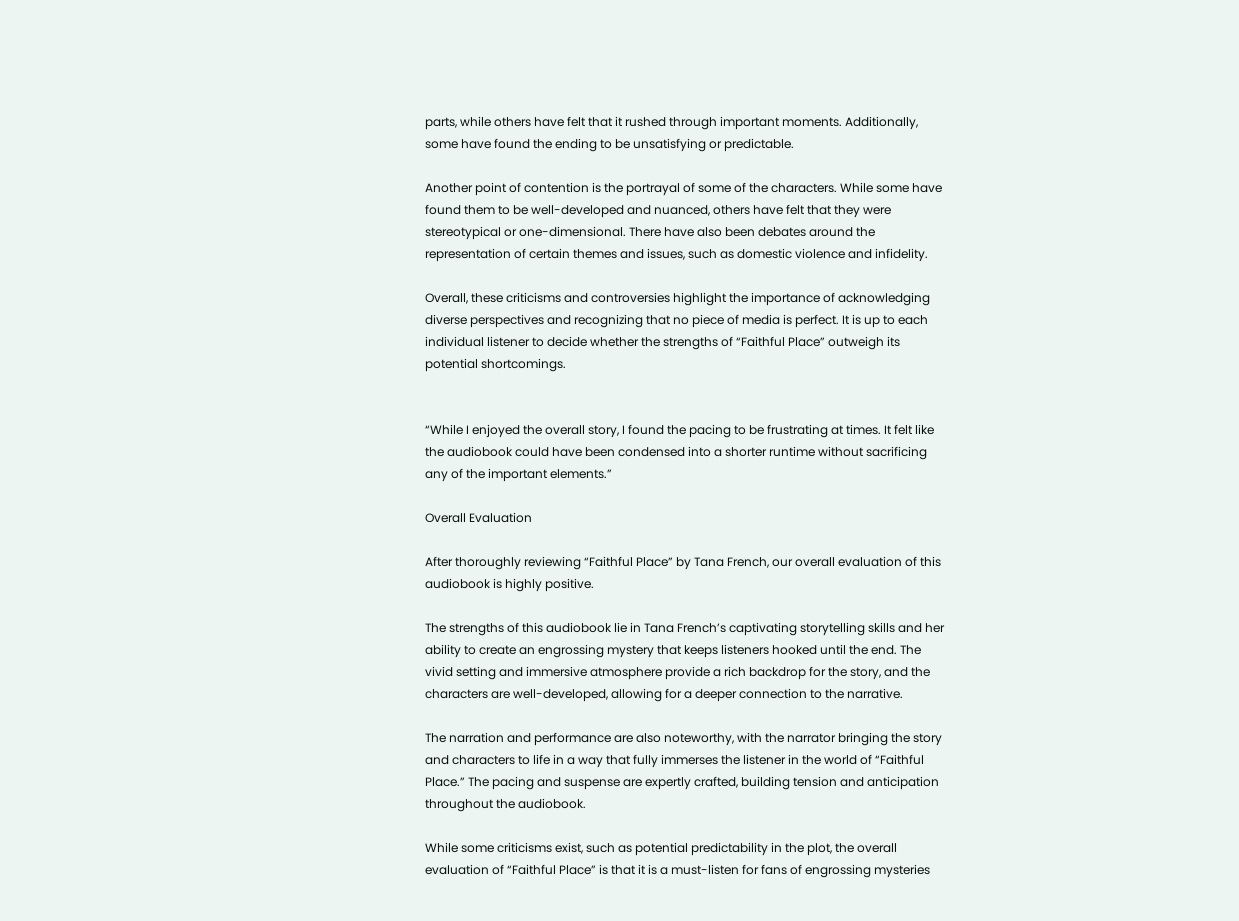parts, while others have felt that it rushed through important moments. Additionally, some have found the ending to be unsatisfying or predictable.

Another point of contention is the portrayal of some of the characters. While some have found them to be well-developed and nuanced, others have felt that they were stereotypical or one-dimensional. There have also been debates around the representation of certain themes and issues, such as domestic violence and infidelity.

Overall, these criticisms and controversies highlight the importance of acknowledging diverse perspectives and recognizing that no piece of media is perfect. It is up to each individual listener to decide whether the strengths of “Faithful Place” outweigh its potential shortcomings.


“While I enjoyed the overall story, I found the pacing to be frustrating at times. It felt like the audiobook could have been condensed into a shorter runtime without sacrificing any of the important elements.”

Overall Evaluation

After thoroughly reviewing “Faithful Place” by Tana French, our overall evaluation of this audiobook is highly positive.

The strengths of this audiobook lie in Tana French’s captivating storytelling skills and her ability to create an engrossing mystery that keeps listeners hooked until the end. The vivid setting and immersive atmosphere provide a rich backdrop for the story, and the characters are well-developed, allowing for a deeper connection to the narrative.

The narration and performance are also noteworthy, with the narrator bringing the story and characters to life in a way that fully immerses the listener in the world of “Faithful Place.” The pacing and suspense are expertly crafted, building tension and anticipation throughout the audiobook.

While some criticisms exist, such as potential predictability in the plot, the overall evaluation of “Faithful Place” is that it is a must-listen for fans of engrossing mysteries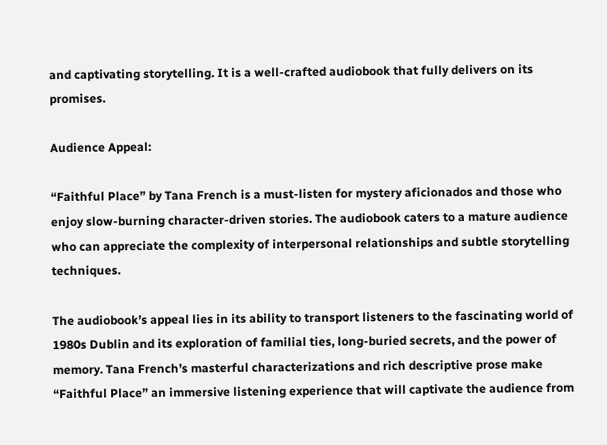and captivating storytelling. It is a well-crafted audiobook that fully delivers on its promises.

Audience Appeal:

“Faithful Place” by Tana French is a must-listen for mystery aficionados and those who enjoy slow-burning character-driven stories. The audiobook caters to a mature audience who can appreciate the complexity of interpersonal relationships and subtle storytelling techniques.

The audiobook’s appeal lies in its ability to transport listeners to the fascinating world of 1980s Dublin and its exploration of familial ties, long-buried secrets, and the power of memory. Tana French’s masterful characterizations and rich descriptive prose make “Faithful Place” an immersive listening experience that will captivate the audience from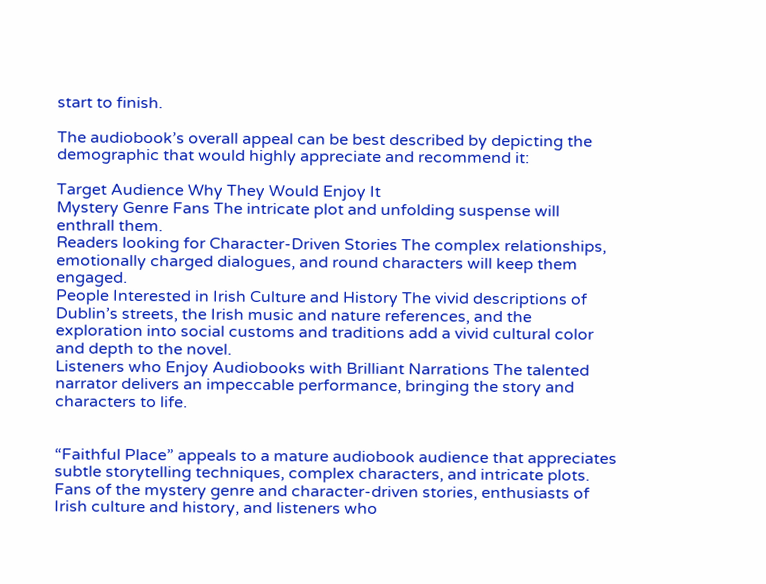start to finish.

The audiobook’s overall appeal can be best described by depicting the demographic that would highly appreciate and recommend it:

Target Audience Why They Would Enjoy It
Mystery Genre Fans The intricate plot and unfolding suspense will enthrall them.
Readers looking for Character-Driven Stories The complex relationships, emotionally charged dialogues, and round characters will keep them engaged.
People Interested in Irish Culture and History The vivid descriptions of Dublin’s streets, the Irish music and nature references, and the exploration into social customs and traditions add a vivid cultural color and depth to the novel.
Listeners who Enjoy Audiobooks with Brilliant Narrations The talented narrator delivers an impeccable performance, bringing the story and characters to life.


“Faithful Place” appeals to a mature audiobook audience that appreciates subtle storytelling techniques, complex characters, and intricate plots. Fans of the mystery genre and character-driven stories, enthusiasts of Irish culture and history, and listeners who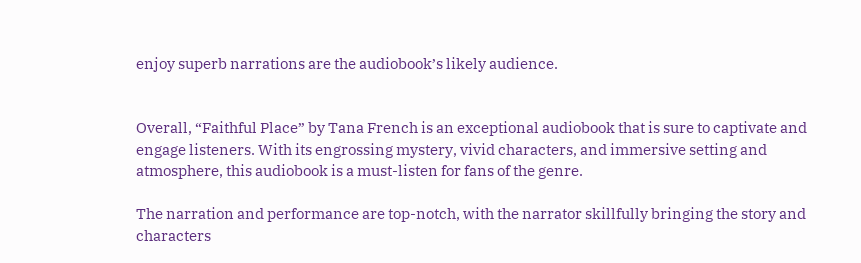enjoy superb narrations are the audiobook’s likely audience.


Overall, “Faithful Place” by Tana French is an exceptional audiobook that is sure to captivate and engage listeners. With its engrossing mystery, vivid characters, and immersive setting and atmosphere, this audiobook is a must-listen for fans of the genre.

The narration and performance are top-notch, with the narrator skillfully bringing the story and characters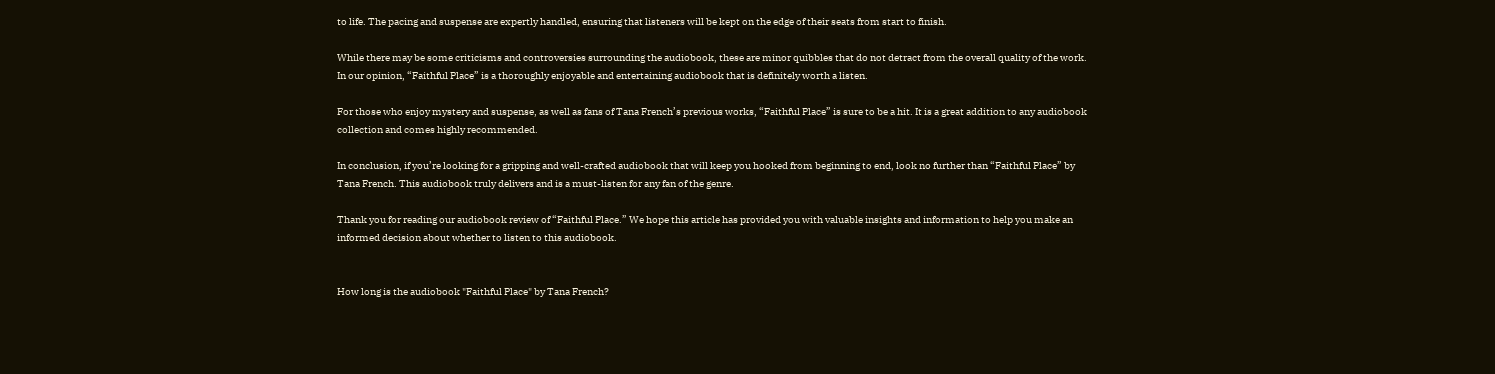to life. The pacing and suspense are expertly handled, ensuring that listeners will be kept on the edge of their seats from start to finish.

While there may be some criticisms and controversies surrounding the audiobook, these are minor quibbles that do not detract from the overall quality of the work. In our opinion, “Faithful Place” is a thoroughly enjoyable and entertaining audiobook that is definitely worth a listen.

For those who enjoy mystery and suspense, as well as fans of Tana French’s previous works, “Faithful Place” is sure to be a hit. It is a great addition to any audiobook collection and comes highly recommended.

In conclusion, if you’re looking for a gripping and well-crafted audiobook that will keep you hooked from beginning to end, look no further than “Faithful Place” by Tana French. This audiobook truly delivers and is a must-listen for any fan of the genre.

Thank you for reading our audiobook review of “Faithful Place.” We hope this article has provided you with valuable insights and information to help you make an informed decision about whether to listen to this audiobook.


How long is the audiobook "Faithful Place" by Tana French?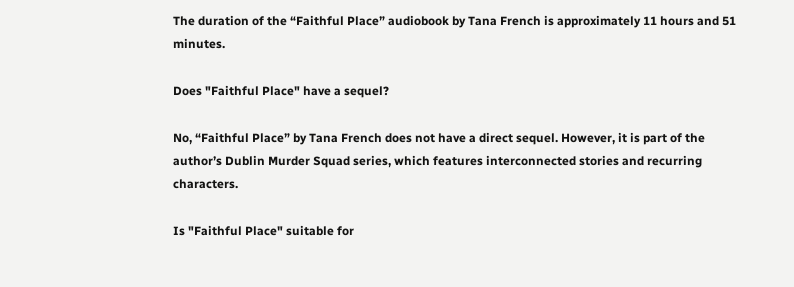The duration of the “Faithful Place” audiobook by Tana French is approximately 11 hours and 51 minutes.

Does "Faithful Place" have a sequel?

No, “Faithful Place” by Tana French does not have a direct sequel. However, it is part of the author’s Dublin Murder Squad series, which features interconnected stories and recurring characters.

Is "Faithful Place" suitable for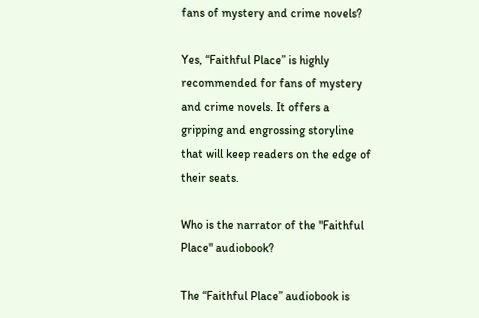fans of mystery and crime novels?

Yes, “Faithful Place” is highly recommended for fans of mystery and crime novels. It offers a gripping and engrossing storyline that will keep readers on the edge of their seats.

Who is the narrator of the "Faithful Place" audiobook?

The “Faithful Place” audiobook is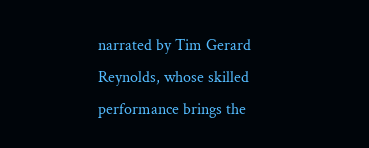narrated by Tim Gerard Reynolds, whose skilled performance brings the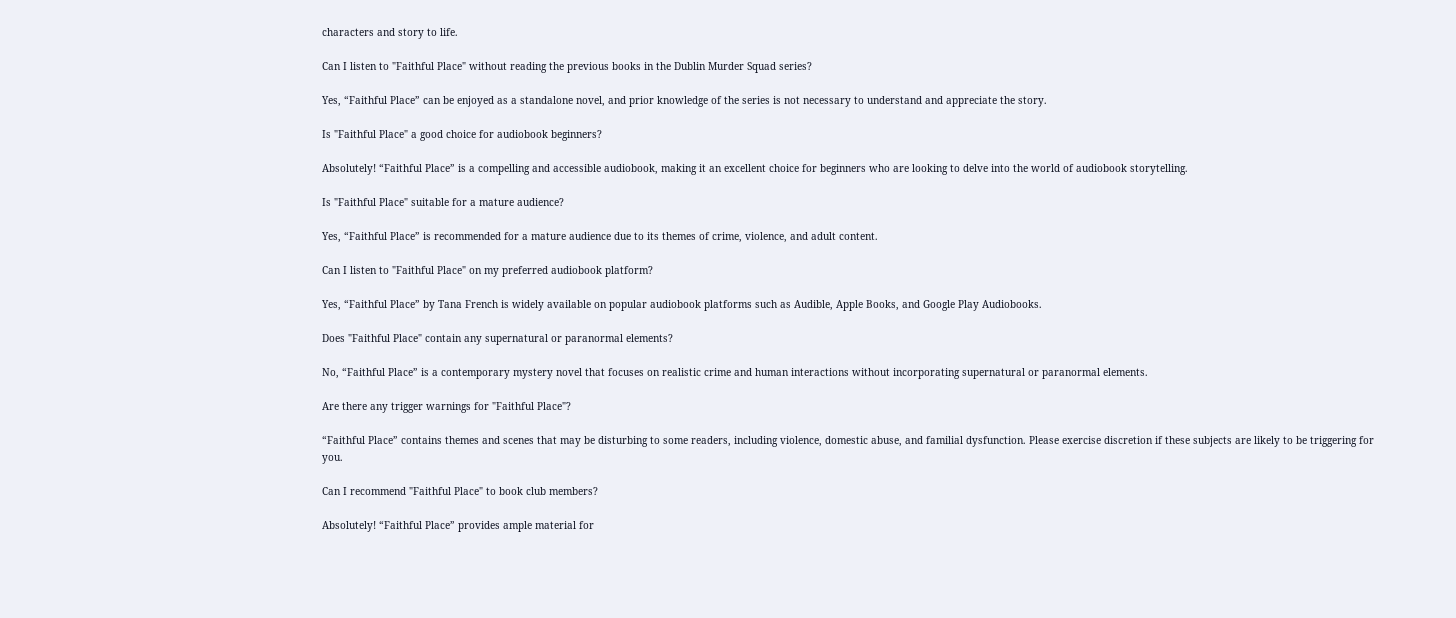characters and story to life.

Can I listen to "Faithful Place" without reading the previous books in the Dublin Murder Squad series?

Yes, “Faithful Place” can be enjoyed as a standalone novel, and prior knowledge of the series is not necessary to understand and appreciate the story.

Is "Faithful Place" a good choice for audiobook beginners?

Absolutely! “Faithful Place” is a compelling and accessible audiobook, making it an excellent choice for beginners who are looking to delve into the world of audiobook storytelling.

Is "Faithful Place" suitable for a mature audience?

Yes, “Faithful Place” is recommended for a mature audience due to its themes of crime, violence, and adult content.

Can I listen to "Faithful Place" on my preferred audiobook platform?

Yes, “Faithful Place” by Tana French is widely available on popular audiobook platforms such as Audible, Apple Books, and Google Play Audiobooks.

Does "Faithful Place" contain any supernatural or paranormal elements?

No, “Faithful Place” is a contemporary mystery novel that focuses on realistic crime and human interactions without incorporating supernatural or paranormal elements.

Are there any trigger warnings for "Faithful Place"?

“Faithful Place” contains themes and scenes that may be disturbing to some readers, including violence, domestic abuse, and familial dysfunction. Please exercise discretion if these subjects are likely to be triggering for you.

Can I recommend "Faithful Place" to book club members?

Absolutely! “Faithful Place” provides ample material for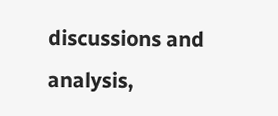discussions and analysis,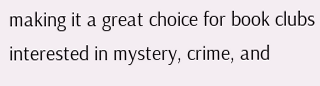making it a great choice for book clubs interested in mystery, crime, and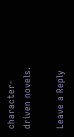character-driven novels.

Leave a Reply